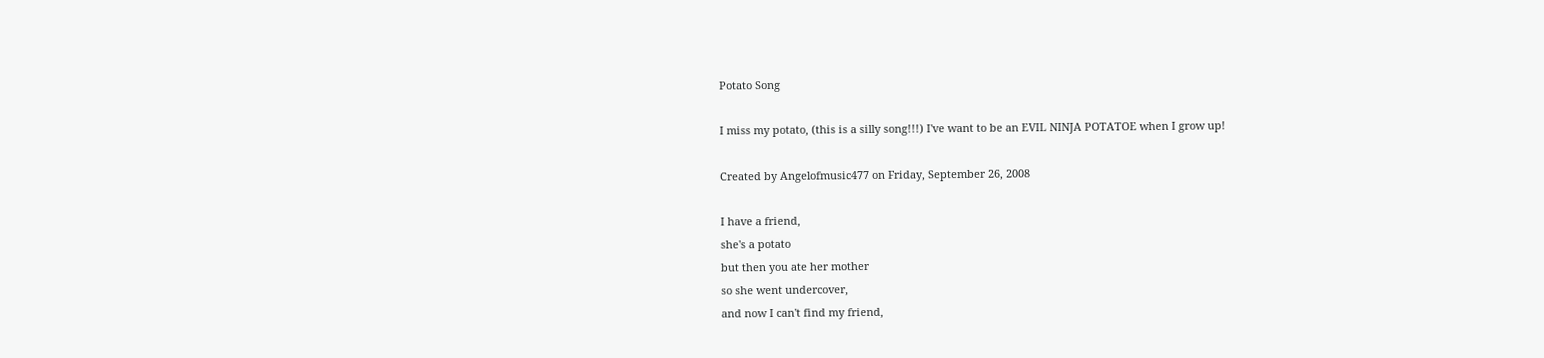Potato Song

I miss my potato, (this is a silly song!!!) I've want to be an EVIL NINJA POTATOE when I grow up!

Created by Angelofmusic477 on Friday, September 26, 2008

I have a friend,
she's a potato
but then you ate her mother
so she went undercover,
and now I can't find my friend,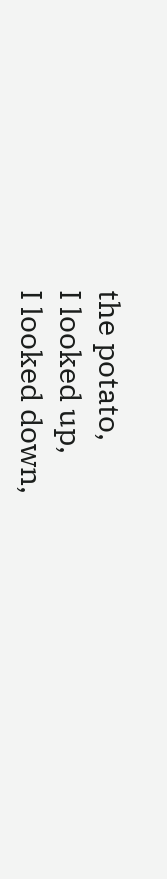the potato,
I looked up,
I looked down,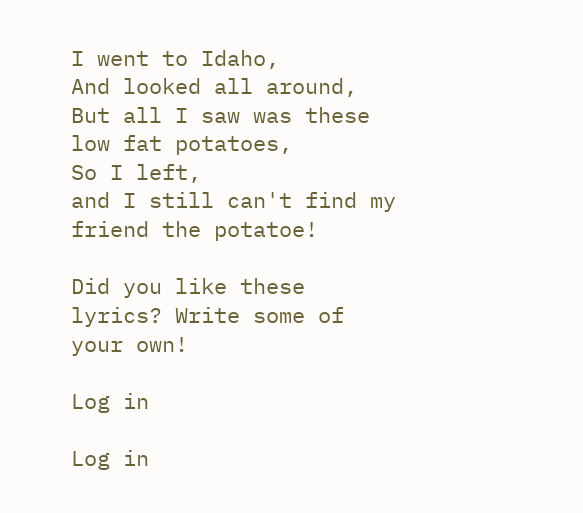I went to Idaho,
And looked all around,
But all I saw was these low fat potatoes,
So I left,
and I still can't find my friend the potatoe!

Did you like these lyrics? Write some of your own!

Log in

Log in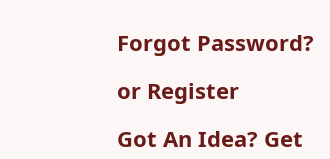Forgot Password?

or Register

Got An Idea? Get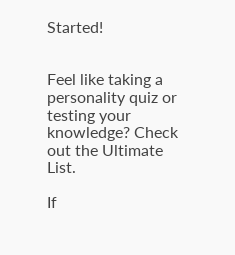Started!


Feel like taking a personality quiz or testing your knowledge? Check out the Ultimate List.

If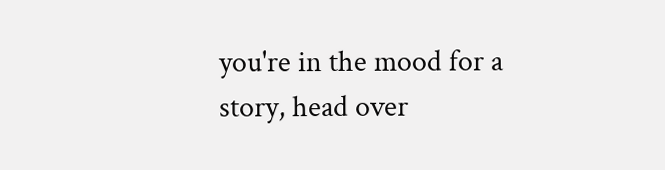you're in the mood for a story, head over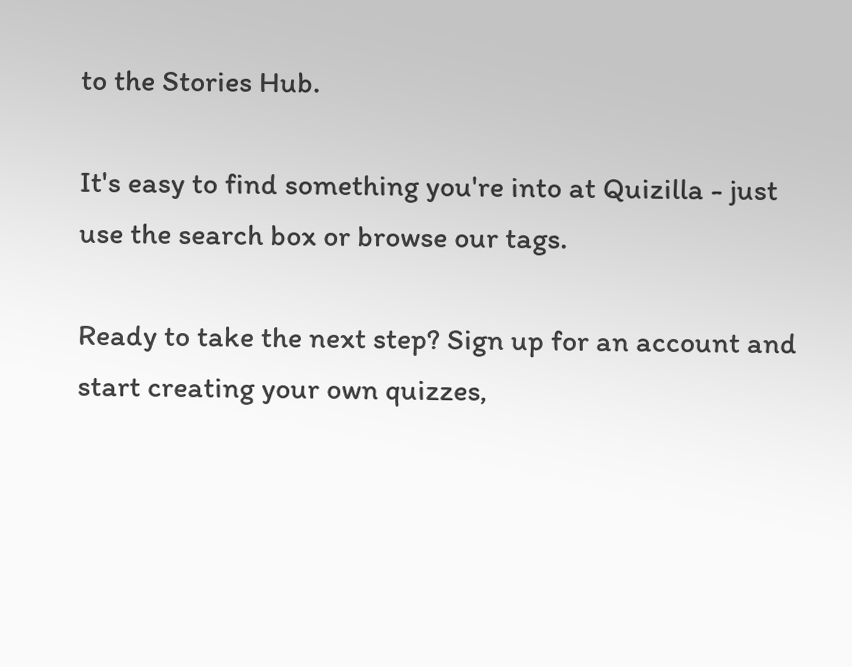to the Stories Hub.

It's easy to find something you're into at Quizilla - just use the search box or browse our tags.

Ready to take the next step? Sign up for an account and start creating your own quizzes,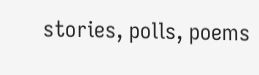stories, polls, poems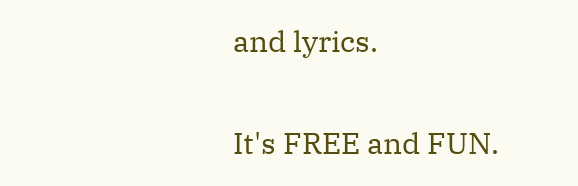and lyrics.

It's FREE and FUN.